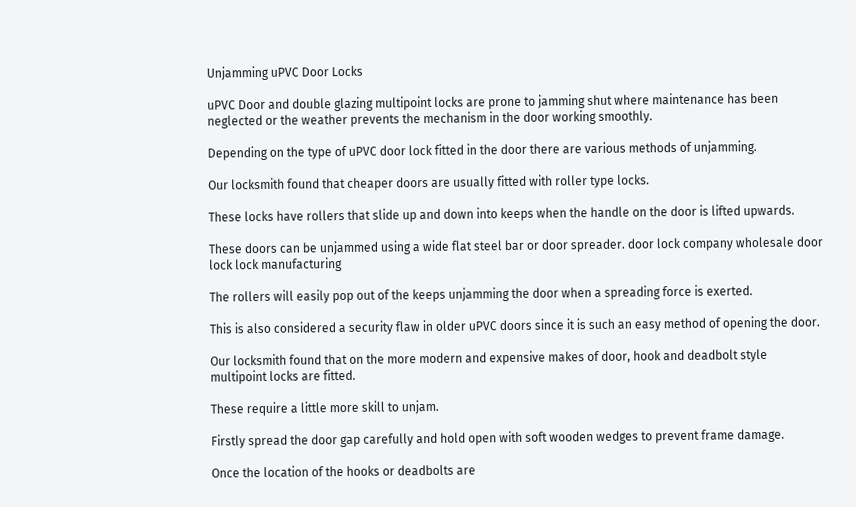Unjamming uPVC Door Locks

uPVC Door and double glazing multipoint locks are prone to jamming shut where maintenance has been neglected or the weather prevents the mechanism in the door working smoothly.

Depending on the type of uPVC door lock fitted in the door there are various methods of unjamming.

Our locksmith found that cheaper doors are usually fitted with roller type locks.

These locks have rollers that slide up and down into keeps when the handle on the door is lifted upwards.

These doors can be unjammed using a wide flat steel bar or door spreader. door lock company wholesale door lock lock manufacturing

The rollers will easily pop out of the keeps unjamming the door when a spreading force is exerted.

This is also considered a security flaw in older uPVC doors since it is such an easy method of opening the door.

Our locksmith found that on the more modern and expensive makes of door, hook and deadbolt style multipoint locks are fitted.

These require a little more skill to unjam.

Firstly spread the door gap carefully and hold open with soft wooden wedges to prevent frame damage.

Once the location of the hooks or deadbolts are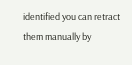identified you can retract them manually by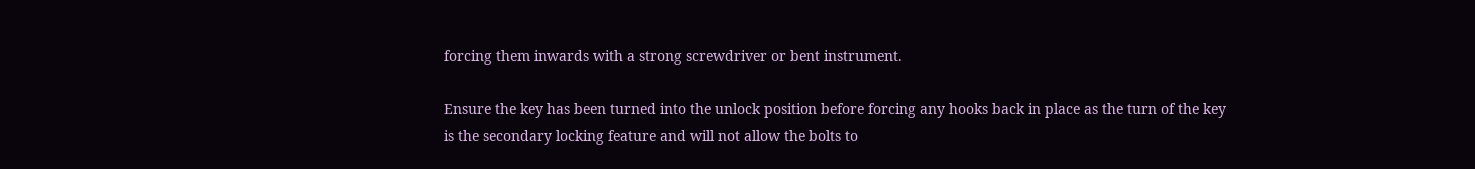forcing them inwards with a strong screwdriver or bent instrument.

Ensure the key has been turned into the unlock position before forcing any hooks back in place as the turn of the key is the secondary locking feature and will not allow the bolts to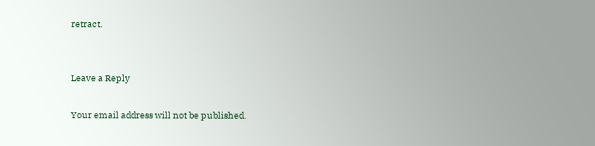retract.


Leave a Reply

Your email address will not be published.